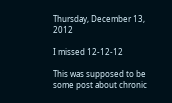Thursday, December 13, 2012

I missed 12-12-12

This was supposed to be some post about chronic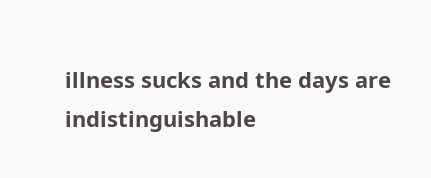illness sucks and the days are indistinguishable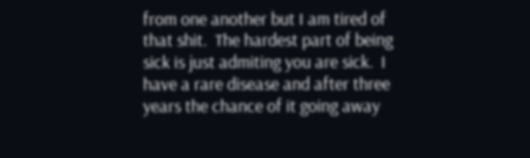from one another but I am tired of that shit.  The hardest part of being sick is just admiting you are sick.  I have a rare disease and after three years the chance of it going away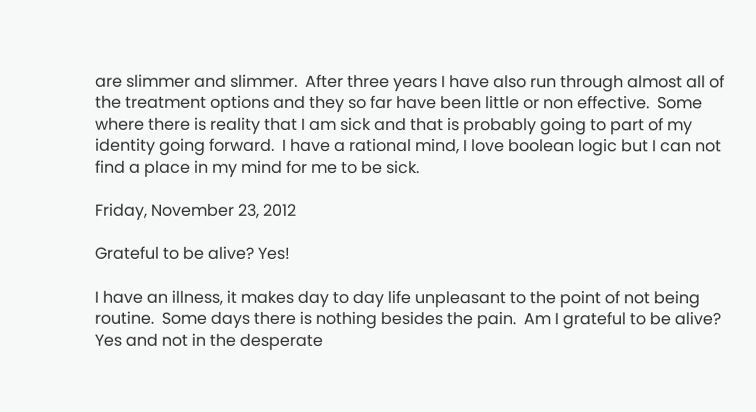are slimmer and slimmer.  After three years I have also run through almost all of the treatment options and they so far have been little or non effective.  Some where there is reality that I am sick and that is probably going to part of my identity going forward.  I have a rational mind, I love boolean logic but I can not find a place in my mind for me to be sick.

Friday, November 23, 2012

Grateful to be alive? Yes!

I have an illness, it makes day to day life unpleasant to the point of not being routine.  Some days there is nothing besides the pain.  Am I grateful to be alive?  Yes and not in the desperate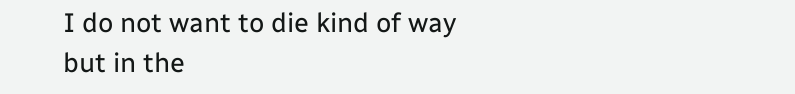I do not want to die kind of way but in the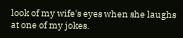look of my wife's eyes when she laughs at one of my jokes.